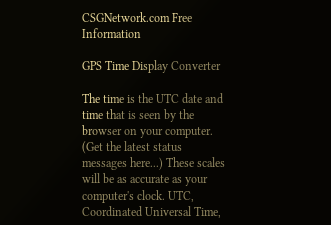CSGNetwork.com Free Information

GPS Time Display Converter

The time is the UTC date and time that is seen by the browser on your computer. (Get the latest status messages here...) These scales will be as accurate as your computer's clock. UTC, Coordinated Universal Time,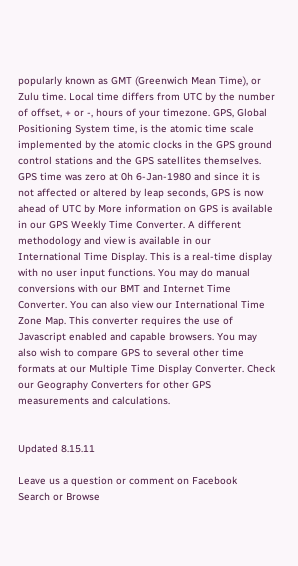popularly known as GMT (Greenwich Mean Time), or Zulu time. Local time differs from UTC by the number of offset, + or -, hours of your timezone. GPS, Global Positioning System time, is the atomic time scale implemented by the atomic clocks in the GPS ground control stations and the GPS satellites themselves. GPS time was zero at 0h 6-Jan-1980 and since it is not affected or altered by leap seconds, GPS is now ahead of UTC by More information on GPS is available in our GPS Weekly Time Converter. A different methodology and view is available in our International Time Display. This is a real-time display with no user input functions. You may do manual conversions with our BMT and Internet Time Converter. You can also view our International Time Zone Map. This converter requires the use of Javascript enabled and capable browsers. You may also wish to compare GPS to several other time formats at our Multiple Time Display Converter. Check our Geography Converters for other GPS measurements and calculations.


Updated 8.15.11

Leave us a question or comment on Facebook
Search or Browse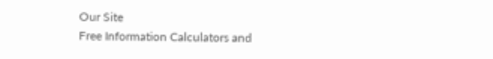Our Site
Free Information Calculators and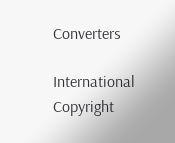Converters

International Copyright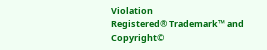Violation
Registered® Trademark™ and Copyright©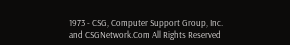1973 - CSG, Computer Support Group, Inc. and CSGNetwork.Com All Rights Reserved